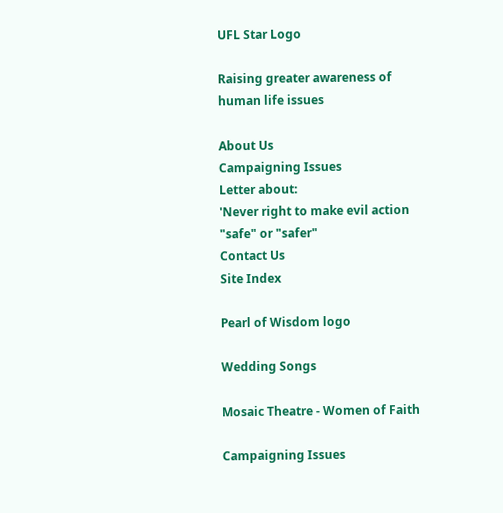UFL Star Logo

Raising greater awareness of human life issues

About Us
Campaigning Issues
Letter about:
'Never right to make evil action "safe" or "safer"
Contact Us
Site Index

Pearl of Wisdom logo

Wedding Songs

Mosaic Theatre - Women of Faith

Campaigning Issues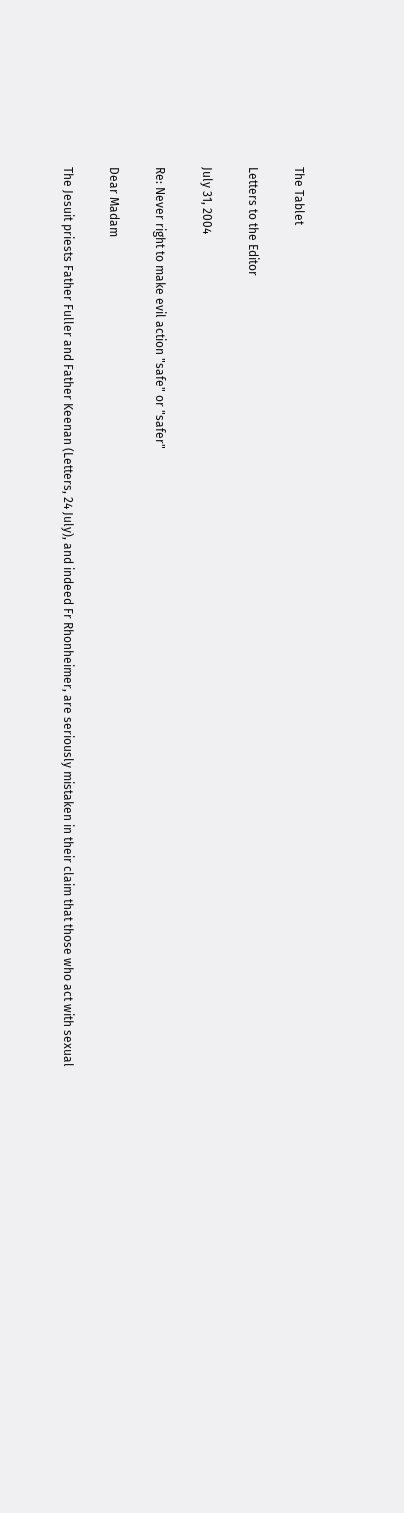The Tablet

Letters to the Editor

July 31, 2004

Re: Never right to make evil action "safe" or "safer"

Dear Madam

The Jesuit priests Father Fuller and Father Keenan (Letters, 24 July), and indeed Fr Rhonheimer, are seriously mistaken in their claim that those who act with sexual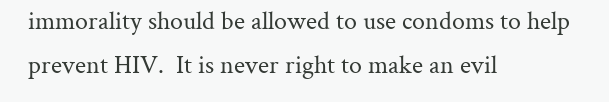immorality should be allowed to use condoms to help prevent HIV.  It is never right to make an evil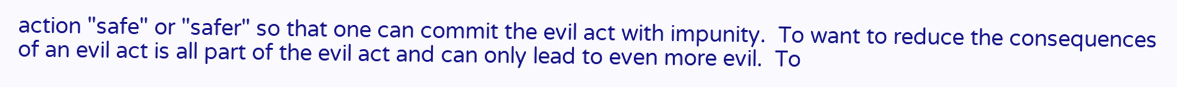action "safe" or "safer" so that one can commit the evil act with impunity.  To want to reduce the consequences of an evil act is all part of the evil act and can only lead to even more evil.  To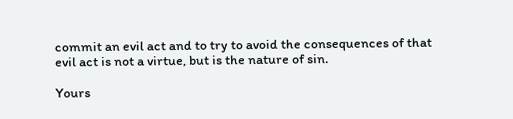commit an evil act and to try to avoid the consequences of that evil act is not a virtue, but is the nature of sin.

Yours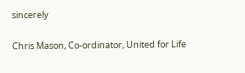sincerely

Chris Mason, Co-ordinator, United for Life